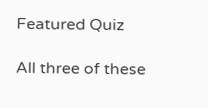Featured Quiz

All three of these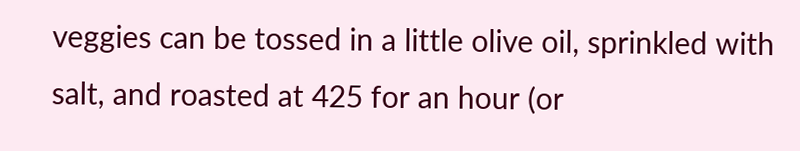veggies can be tossed in a little olive oil, sprinkled with salt, and roasted at 425 for an hour (or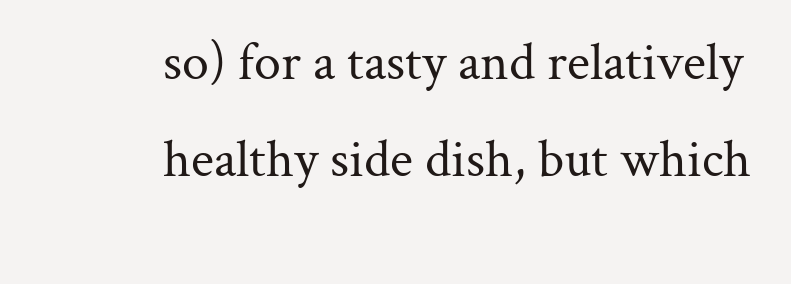so) for a tasty and relatively healthy side dish, but which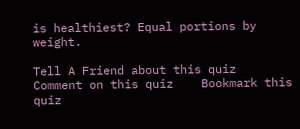is healthiest? Equal portions by weight.

Tell A Friend about this quiz    Comment on this quiz    Bookmark this quiz